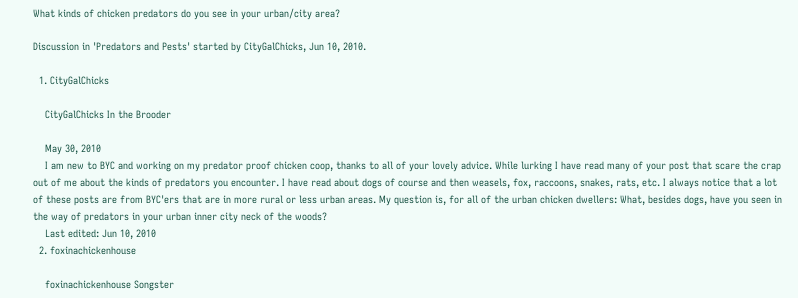What kinds of chicken predators do you see in your urban/city area?

Discussion in 'Predators and Pests' started by CityGalChicks, Jun 10, 2010.

  1. CityGalChicks

    CityGalChicks In the Brooder

    May 30, 2010
    I am new to BYC and working on my predator proof chicken coop, thanks to all of your lovely advice. While lurking I have read many of your post that scare the crap out of me about the kinds of predators you encounter. I have read about dogs of course and then weasels, fox, raccoons, snakes, rats, etc. I always notice that a lot of these posts are from BYC'ers that are in more rural or less urban areas. My question is, for all of the urban chicken dwellers: What, besides dogs, have you seen in the way of predators in your urban inner city neck of the woods?
    Last edited: Jun 10, 2010
  2. foxinachickenhouse

    foxinachickenhouse Songster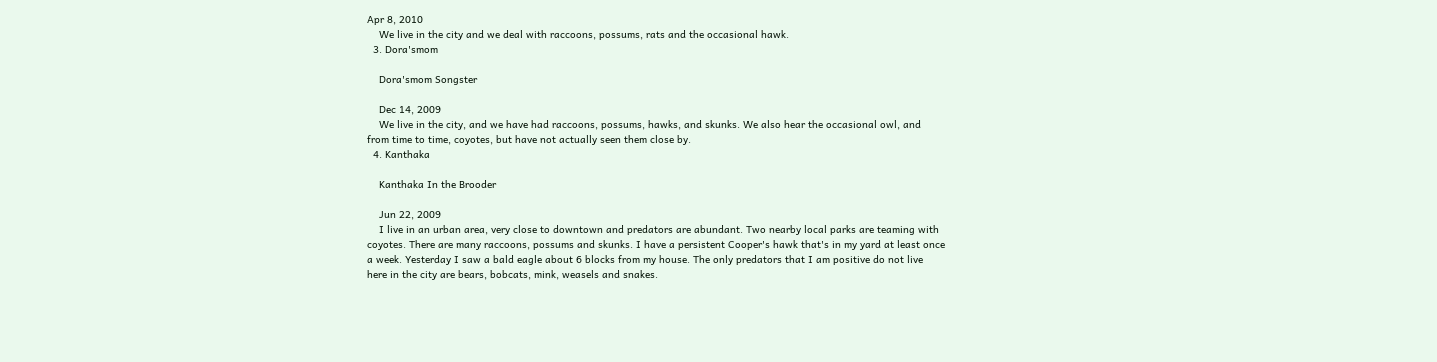Apr 8, 2010
    We live in the city and we deal with raccoons, possums, rats and the occasional hawk.
  3. Dora'smom

    Dora'smom Songster

    Dec 14, 2009
    We live in the city, and we have had raccoons, possums, hawks, and skunks. We also hear the occasional owl, and from time to time, coyotes, but have not actually seen them close by.
  4. Kanthaka

    Kanthaka In the Brooder

    Jun 22, 2009
    I live in an urban area, very close to downtown and predators are abundant. Two nearby local parks are teaming with coyotes. There are many raccoons, possums and skunks. I have a persistent Cooper's hawk that's in my yard at least once a week. Yesterday I saw a bald eagle about 6 blocks from my house. The only predators that I am positive do not live here in the city are bears, bobcats, mink, weasels and snakes.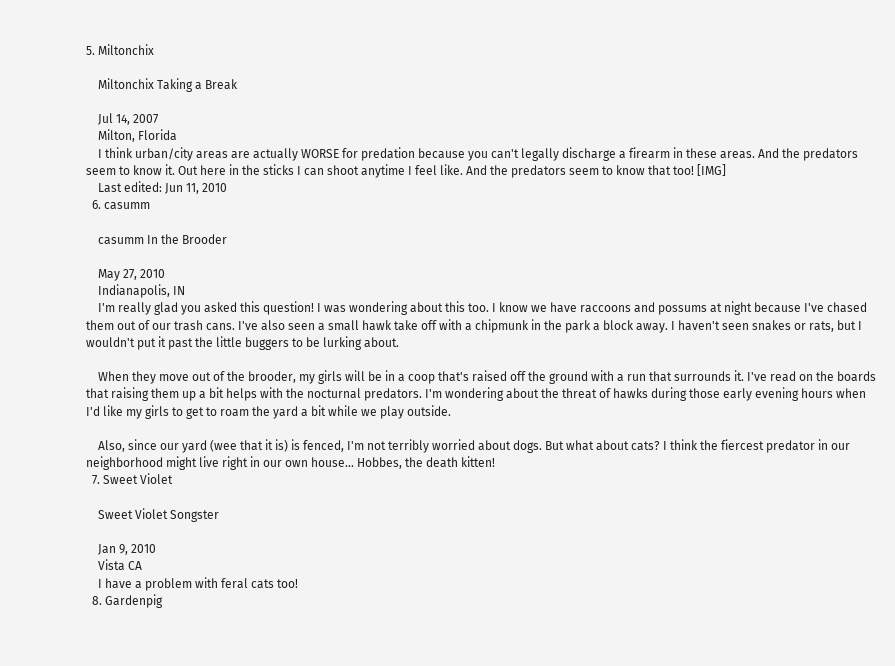5. Miltonchix

    Miltonchix Taking a Break

    Jul 14, 2007
    Milton, Florida
    I think urban/city areas are actually WORSE for predation because you can't legally discharge a firearm in these areas. And the predators seem to know it. Out here in the sticks I can shoot anytime I feel like. And the predators seem to know that too! [IMG]
    Last edited: Jun 11, 2010
  6. casumm

    casumm In the Brooder

    May 27, 2010
    Indianapolis, IN
    I'm really glad you asked this question! I was wondering about this too. I know we have raccoons and possums at night because I've chased them out of our trash cans. I've also seen a small hawk take off with a chipmunk in the park a block away. I haven't seen snakes or rats, but I wouldn't put it past the little buggers to be lurking about.

    When they move out of the brooder, my girls will be in a coop that's raised off the ground with a run that surrounds it. I've read on the boards that raising them up a bit helps with the nocturnal predators. I'm wondering about the threat of hawks during those early evening hours when I'd like my girls to get to roam the yard a bit while we play outside.

    Also, since our yard (wee that it is) is fenced, I'm not terribly worried about dogs. But what about cats? I think the fiercest predator in our neighborhood might live right in our own house... Hobbes, the death kitten!
  7. Sweet Violet

    Sweet Violet Songster

    Jan 9, 2010
    Vista CA
    I have a problem with feral cats too!
  8. Gardenpig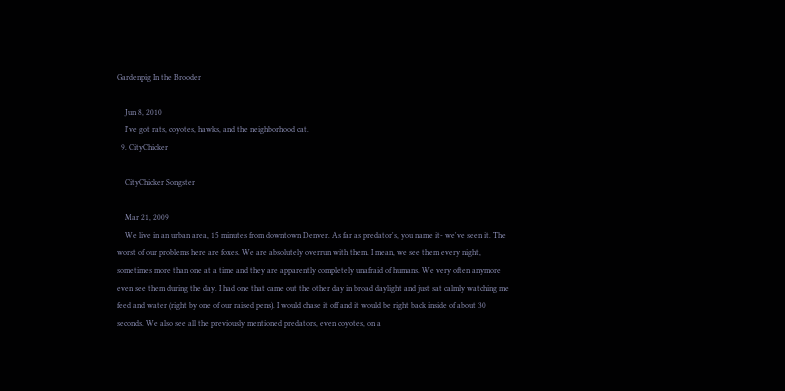Gardenpig In the Brooder

    Jun 8, 2010
    I've got rats, coyotes, hawks, and the neighborhood cat.
  9. CityChicker

    CityChicker Songster

    Mar 21, 2009
    We live in an urban area, 15 minutes from downtown Denver. As far as predator's, you name it- we've seen it. The worst of our problems here are foxes. We are absolutely overrun with them. I mean, we see them every night, sometimes more than one at a time and they are apparently completely unafraid of humans. We very often anymore even see them during the day. I had one that came out the other day in broad daylight and just sat calmly watching me feed and water (right by one of our raised pens). I would chase it off and it would be right back inside of about 30 seconds. We also see all the previously mentioned predators, even coyotes, on a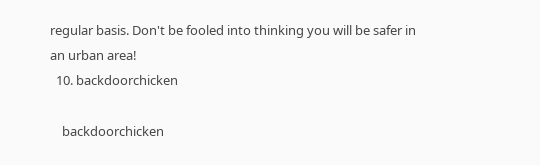regular basis. Don't be fooled into thinking you will be safer in an urban area!
  10. backdoorchicken

    backdoorchicken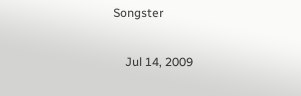Songster

    Jul 14, 2009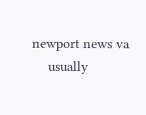newport news va
    usually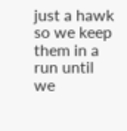just a hawk so we keep them in a run until we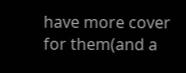have more cover for them(and a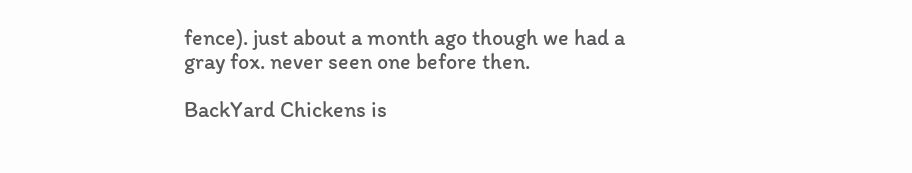fence). just about a month ago though we had a gray fox. never seen one before then.

BackYard Chickens is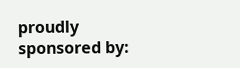proudly sponsored by: